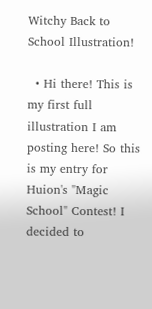Witchy Back to School Illustration!

  • Hi there! This is my first full illustration I am posting here! So this is my entry for Huion's "Magic School" Contest! I decided to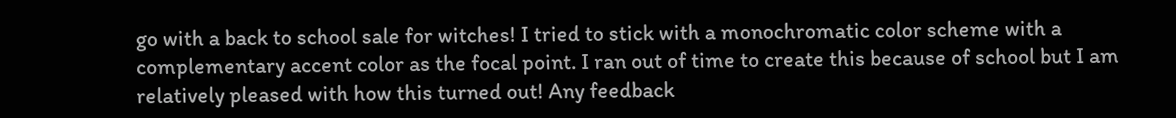go with a back to school sale for witches! I tried to stick with a monochromatic color scheme with a complementary accent color as the focal point. I ran out of time to create this because of school but I am relatively pleased with how this turned out! Any feedback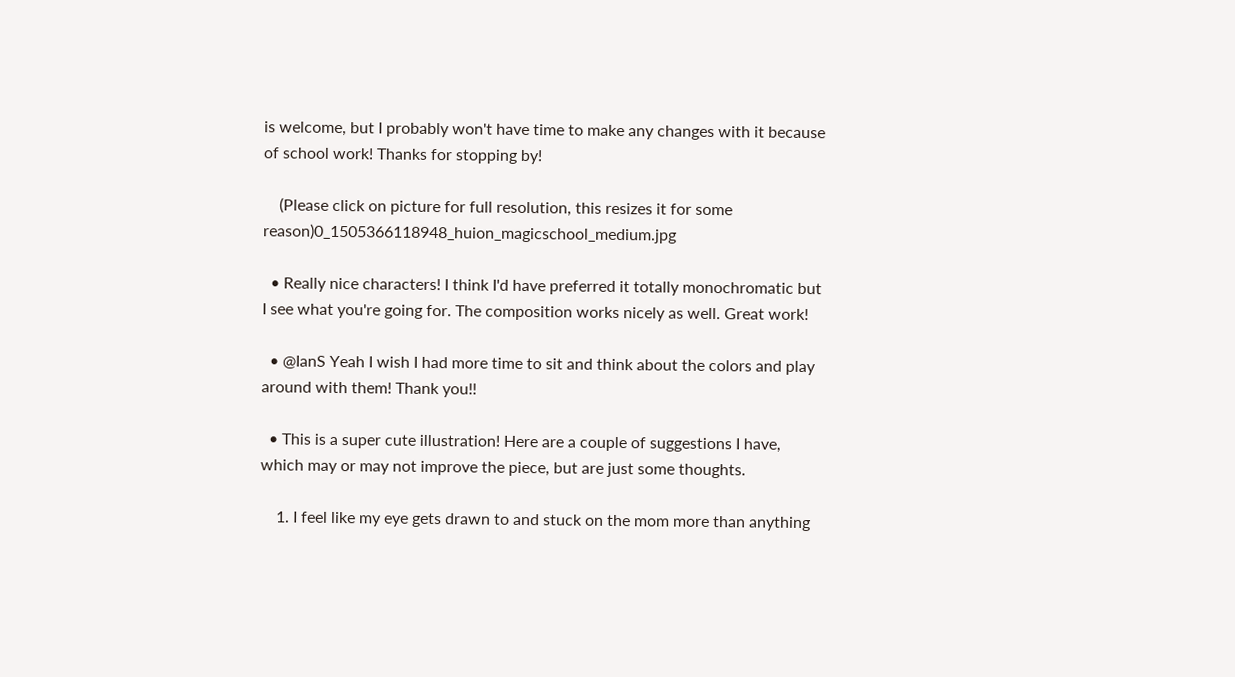is welcome, but I probably won't have time to make any changes with it because of school work! Thanks for stopping by!

    (Please click on picture for full resolution, this resizes it for some reason)0_1505366118948_huion_magicschool_medium.jpg

  • Really nice characters! I think I'd have preferred it totally monochromatic but I see what you're going for. The composition works nicely as well. Great work!

  • @IanS Yeah I wish I had more time to sit and think about the colors and play around with them! Thank you!!

  • This is a super cute illustration! Here are a couple of suggestions I have, which may or may not improve the piece, but are just some thoughts.

    1. I feel like my eye gets drawn to and stuck on the mom more than anything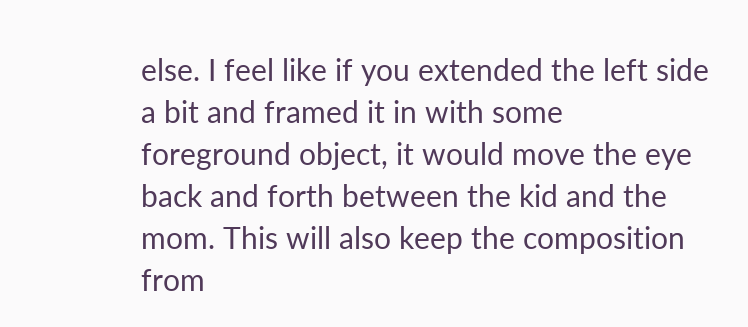else. I feel like if you extended the left side a bit and framed it in with some foreground object, it would move the eye back and forth between the kid and the mom. This will also keep the composition from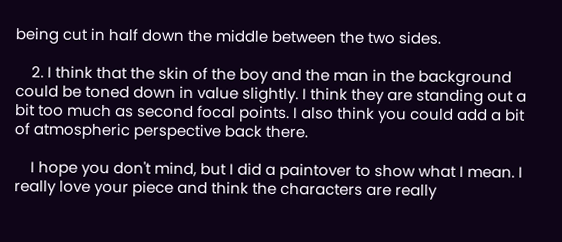being cut in half down the middle between the two sides.

    2. I think that the skin of the boy and the man in the background could be toned down in value slightly. I think they are standing out a bit too much as second focal points. I also think you could add a bit of atmospheric perspective back there.

    I hope you don't mind, but I did a paintover to show what I mean. I really love your piece and think the characters are really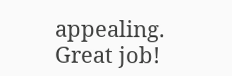appealing. Great job!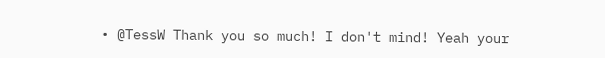• @TessW Thank you so much! I don't mind! Yeah your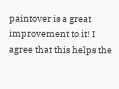paintover is a great improvement to it! I agree that this helps the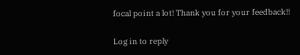focal point a lot! Thank you for your feedback!!

Log in to reply